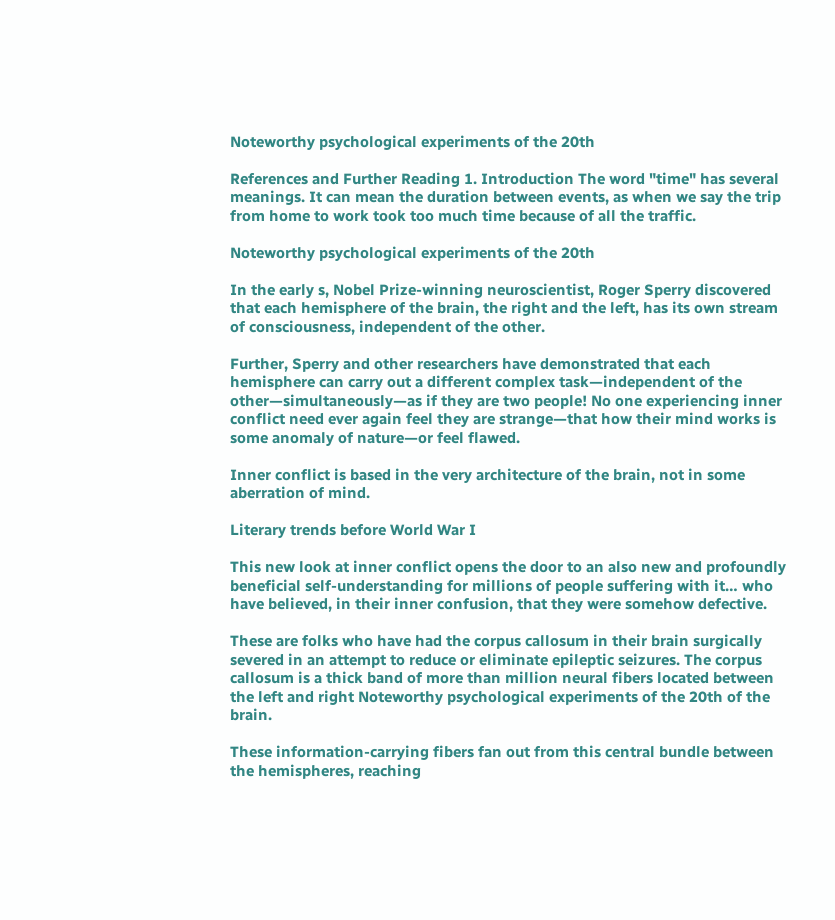Noteworthy psychological experiments of the 20th

References and Further Reading 1. Introduction The word "time" has several meanings. It can mean the duration between events, as when we say the trip from home to work took too much time because of all the traffic.

Noteworthy psychological experiments of the 20th

In the early s, Nobel Prize-winning neuroscientist, Roger Sperry discovered that each hemisphere of the brain, the right and the left, has its own stream of consciousness, independent of the other.

Further, Sperry and other researchers have demonstrated that each hemisphere can carry out a different complex task—independent of the other—simultaneously—as if they are two people! No one experiencing inner conflict need ever again feel they are strange—that how their mind works is some anomaly of nature—or feel flawed.

Inner conflict is based in the very architecture of the brain, not in some aberration of mind.

Literary trends before World War I

This new look at inner conflict opens the door to an also new and profoundly beneficial self-understanding for millions of people suffering with it… who have believed, in their inner confusion, that they were somehow defective.

These are folks who have had the corpus callosum in their brain surgically severed in an attempt to reduce or eliminate epileptic seizures. The corpus callosum is a thick band of more than million neural fibers located between the left and right Noteworthy psychological experiments of the 20th of the brain.

These information-carrying fibers fan out from this central bundle between the hemispheres, reaching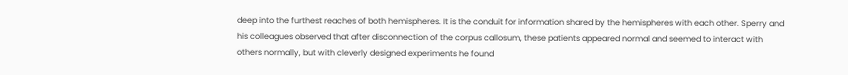deep into the furthest reaches of both hemispheres. It is the conduit for information shared by the hemispheres with each other. Sperry and his colleagues observed that after disconnection of the corpus callosum, these patients appeared normal and seemed to interact with others normally, but with cleverly designed experiments he found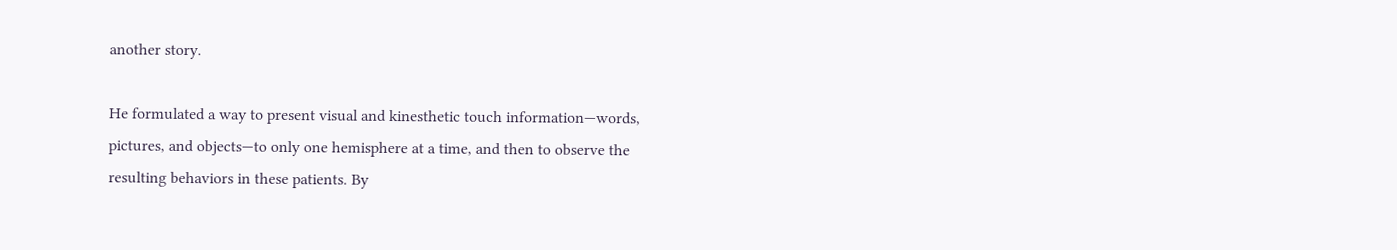another story.

He formulated a way to present visual and kinesthetic touch information—words, pictures, and objects—to only one hemisphere at a time, and then to observe the resulting behaviors in these patients. By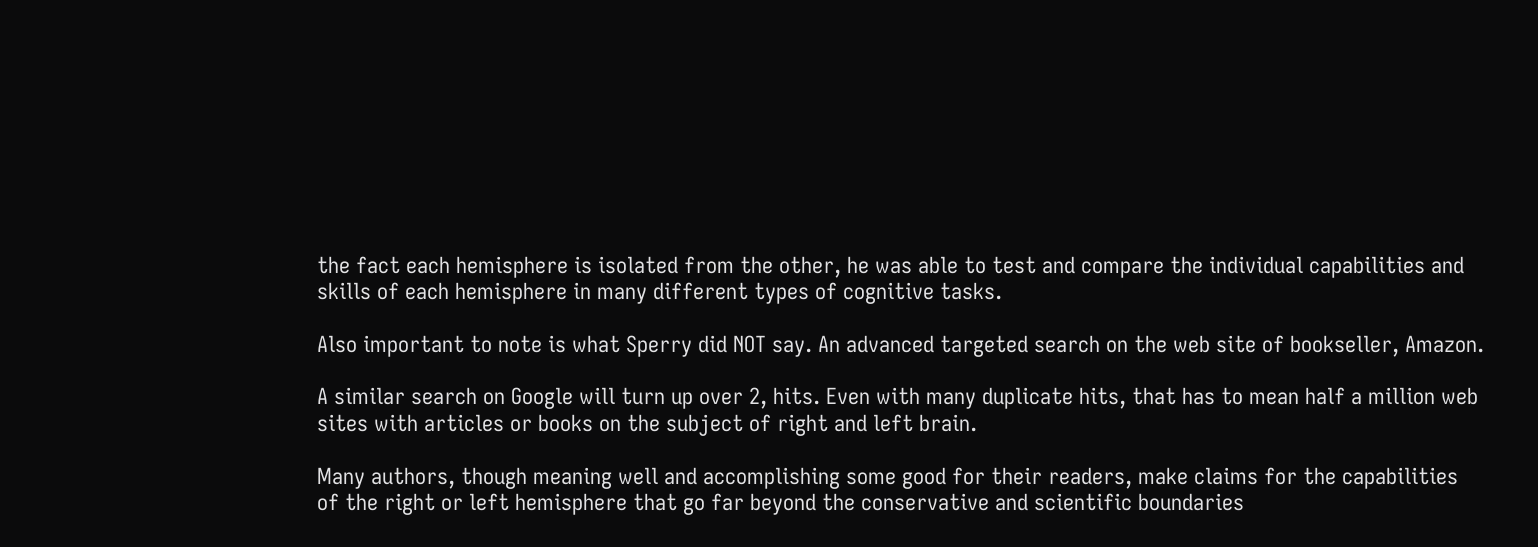the fact each hemisphere is isolated from the other, he was able to test and compare the individual capabilities and skills of each hemisphere in many different types of cognitive tasks.

Also important to note is what Sperry did NOT say. An advanced targeted search on the web site of bookseller, Amazon.

A similar search on Google will turn up over 2, hits. Even with many duplicate hits, that has to mean half a million web sites with articles or books on the subject of right and left brain.

Many authors, though meaning well and accomplishing some good for their readers, make claims for the capabilities of the right or left hemisphere that go far beyond the conservative and scientific boundaries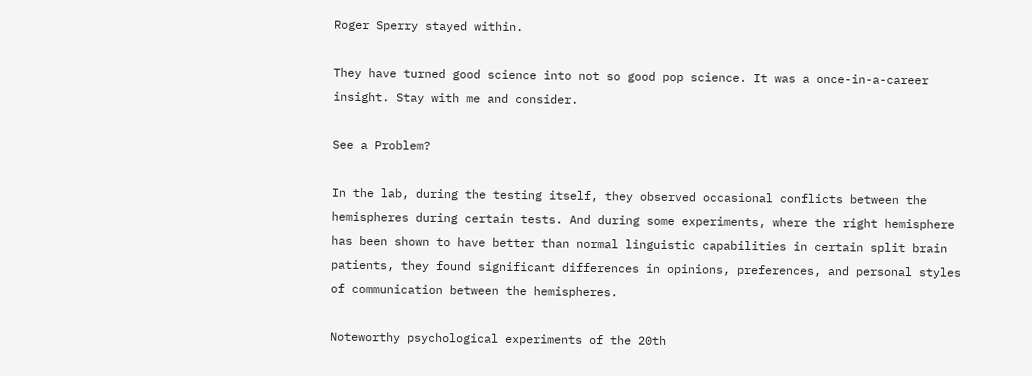Roger Sperry stayed within.

They have turned good science into not so good pop science. It was a once-in-a-career insight. Stay with me and consider.

See a Problem?

In the lab, during the testing itself, they observed occasional conflicts between the hemispheres during certain tests. And during some experiments, where the right hemisphere has been shown to have better than normal linguistic capabilities in certain split brain patients, they found significant differences in opinions, preferences, and personal styles of communication between the hemispheres.

Noteworthy psychological experiments of the 20th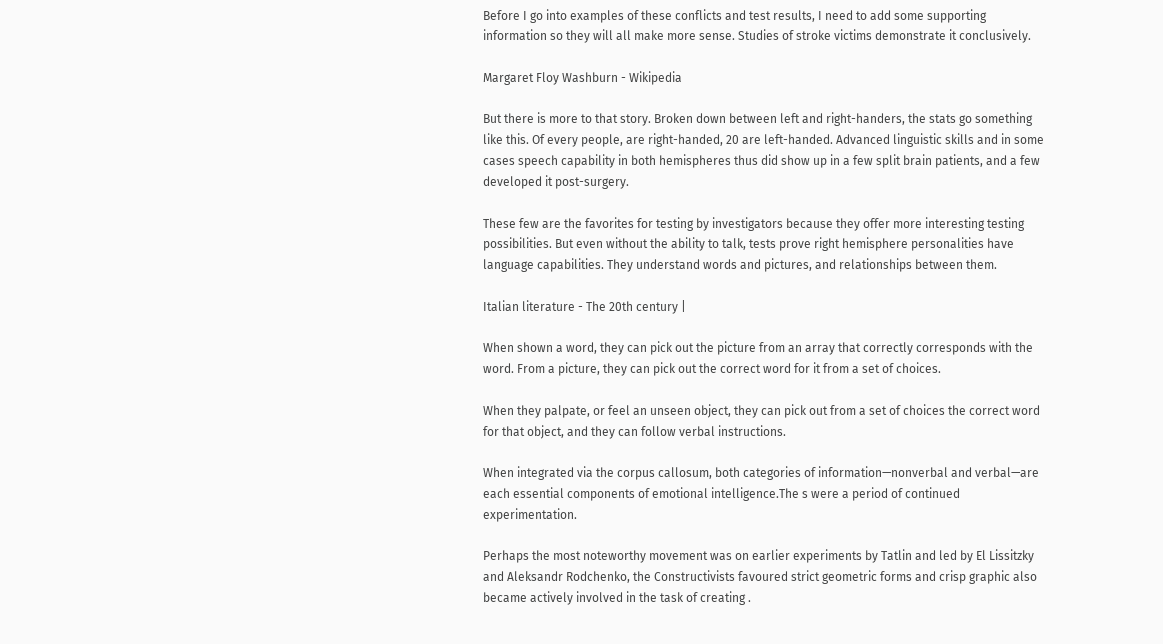Before I go into examples of these conflicts and test results, I need to add some supporting information so they will all make more sense. Studies of stroke victims demonstrate it conclusively.

Margaret Floy Washburn - Wikipedia

But there is more to that story. Broken down between left and right-handers, the stats go something like this. Of every people, are right-handed, 20 are left-handed. Advanced linguistic skills and in some cases speech capability in both hemispheres thus did show up in a few split brain patients, and a few developed it post-surgery.

These few are the favorites for testing by investigators because they offer more interesting testing possibilities. But even without the ability to talk, tests prove right hemisphere personalities have language capabilities. They understand words and pictures, and relationships between them.

Italian literature - The 20th century |

When shown a word, they can pick out the picture from an array that correctly corresponds with the word. From a picture, they can pick out the correct word for it from a set of choices.

When they palpate, or feel an unseen object, they can pick out from a set of choices the correct word for that object, and they can follow verbal instructions.

When integrated via the corpus callosum, both categories of information—nonverbal and verbal—are each essential components of emotional intelligence.The s were a period of continued experimentation.

Perhaps the most noteworthy movement was on earlier experiments by Tatlin and led by El Lissitzky and Aleksandr Rodchenko, the Constructivists favoured strict geometric forms and crisp graphic also became actively involved in the task of creating .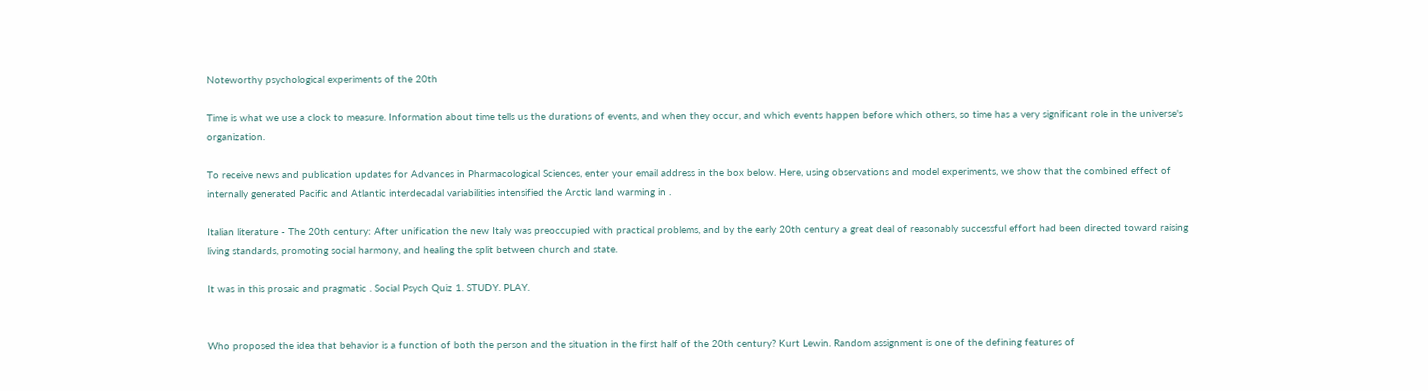Noteworthy psychological experiments of the 20th

Time is what we use a clock to measure. Information about time tells us the durations of events, and when they occur, and which events happen before which others, so time has a very significant role in the universe's organization.

To receive news and publication updates for Advances in Pharmacological Sciences, enter your email address in the box below. Here, using observations and model experiments, we show that the combined effect of internally generated Pacific and Atlantic interdecadal variabilities intensified the Arctic land warming in .

Italian literature - The 20th century: After unification the new Italy was preoccupied with practical problems, and by the early 20th century a great deal of reasonably successful effort had been directed toward raising living standards, promoting social harmony, and healing the split between church and state.

It was in this prosaic and pragmatic . Social Psych Quiz 1. STUDY. PLAY.


Who proposed the idea that behavior is a function of both the person and the situation in the first half of the 20th century? Kurt Lewin. Random assignment is one of the defining features of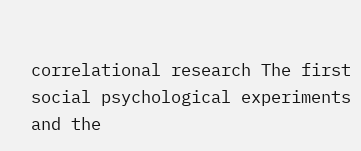correlational research The first social psychological experiments and the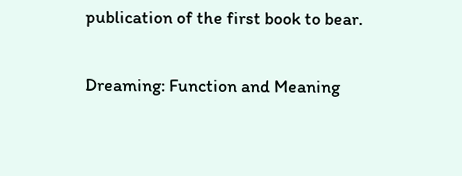publication of the first book to bear.

Dreaming: Function and Meaning